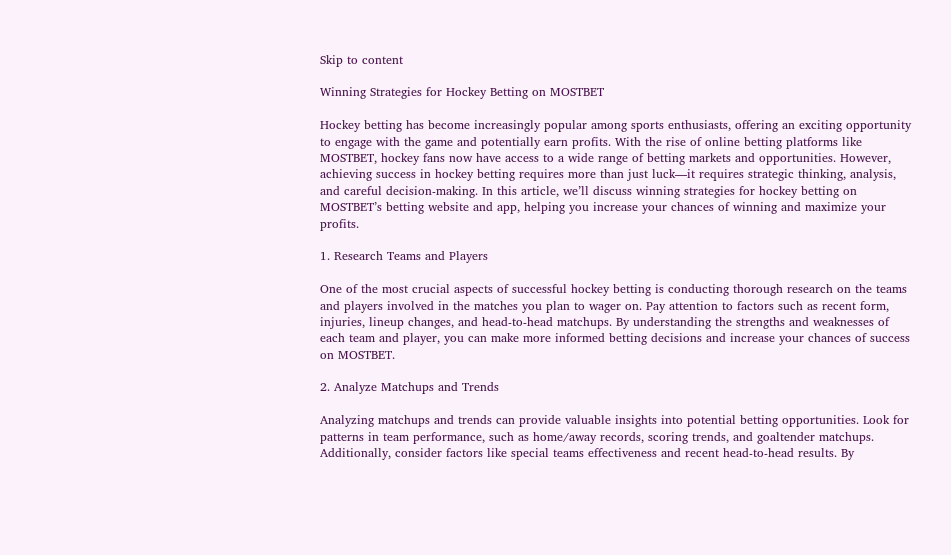Skip to content

Winning Strategies for Hockey Betting on MOSTBET

Hockey betting has become increasingly popular among sports enthusiasts, offering an exciting opportunity to engage with the game and potentially earn profits. With the rise of online betting platforms like MOSTBET, hockey fans now have access to a wide range of betting markets and opportunities. However, achieving success in hockey betting requires more than just luck—it requires strategic thinking, analysis, and careful decision-making. In this article, we’ll discuss winning strategies for hockey betting on MOSTBET’s betting website and app, helping you increase your chances of winning and maximize your profits.

1. Research Teams and Players

One of the most crucial aspects of successful hockey betting is conducting thorough research on the teams and players involved in the matches you plan to wager on. Pay attention to factors such as recent form, injuries, lineup changes, and head-to-head matchups. By understanding the strengths and weaknesses of each team and player, you can make more informed betting decisions and increase your chances of success on MOSTBET.

2. Analyze Matchups and Trends

Analyzing matchups and trends can provide valuable insights into potential betting opportunities. Look for patterns in team performance, such as home/away records, scoring trends, and goaltender matchups. Additionally, consider factors like special teams effectiveness and recent head-to-head results. By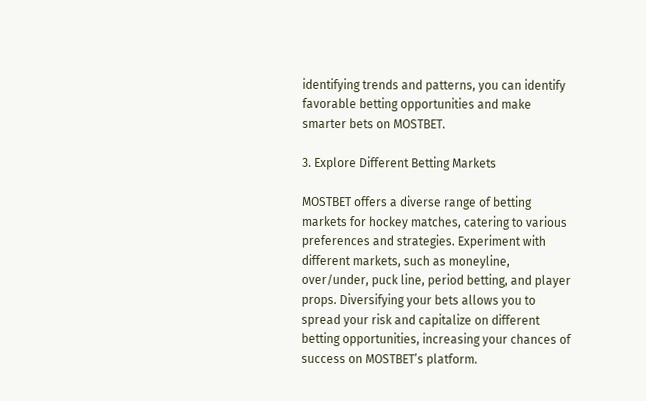identifying trends and patterns, you can identify favorable betting opportunities and make smarter bets on MOSTBET.

3. Explore Different Betting Markets

MOSTBET offers a diverse range of betting markets for hockey matches, catering to various preferences and strategies. Experiment with different markets, such as moneyline, over/under, puck line, period betting, and player props. Diversifying your bets allows you to spread your risk and capitalize on different betting opportunities, increasing your chances of success on MOSTBET’s platform.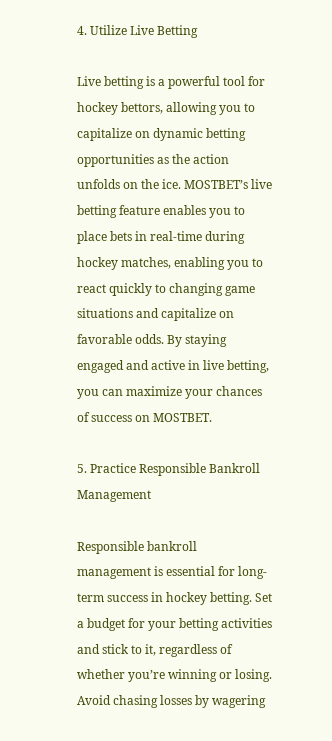4. Utilize Live Betting

Live betting is a powerful tool for hockey bettors, allowing you to capitalize on dynamic betting opportunities as the action unfolds on the ice. MOSTBET’s live betting feature enables you to place bets in real-time during hockey matches, enabling you to react quickly to changing game situations and capitalize on favorable odds. By staying engaged and active in live betting, you can maximize your chances of success on MOSTBET.

5. Practice Responsible Bankroll Management

Responsible bankroll management is essential for long-term success in hockey betting. Set a budget for your betting activities and stick to it, regardless of whether you’re winning or losing. Avoid chasing losses by wagering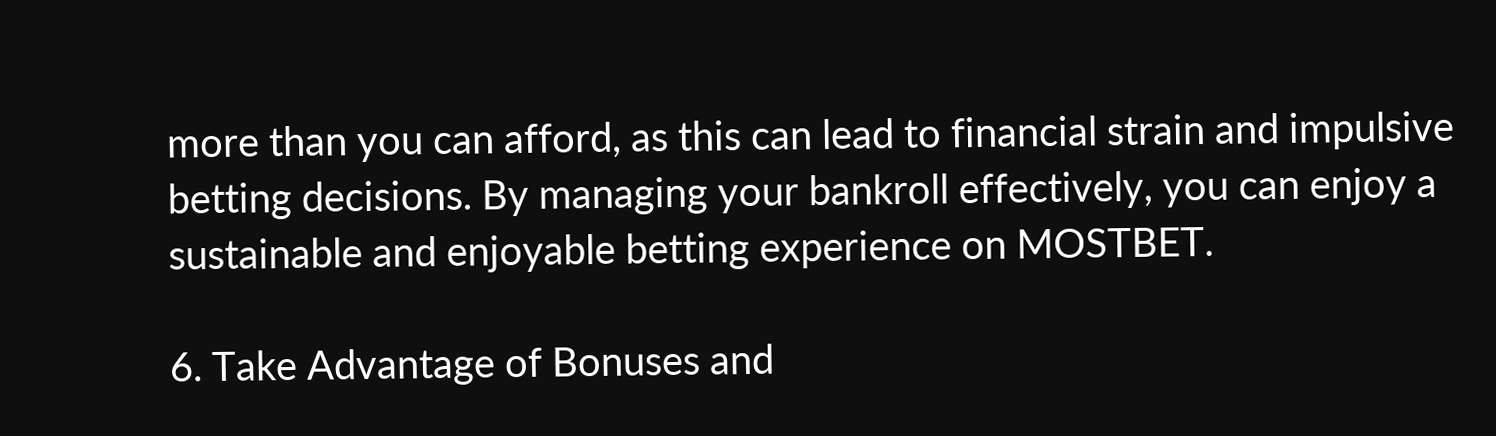more than you can afford, as this can lead to financial strain and impulsive betting decisions. By managing your bankroll effectively, you can enjoy a sustainable and enjoyable betting experience on MOSTBET.

6. Take Advantage of Bonuses and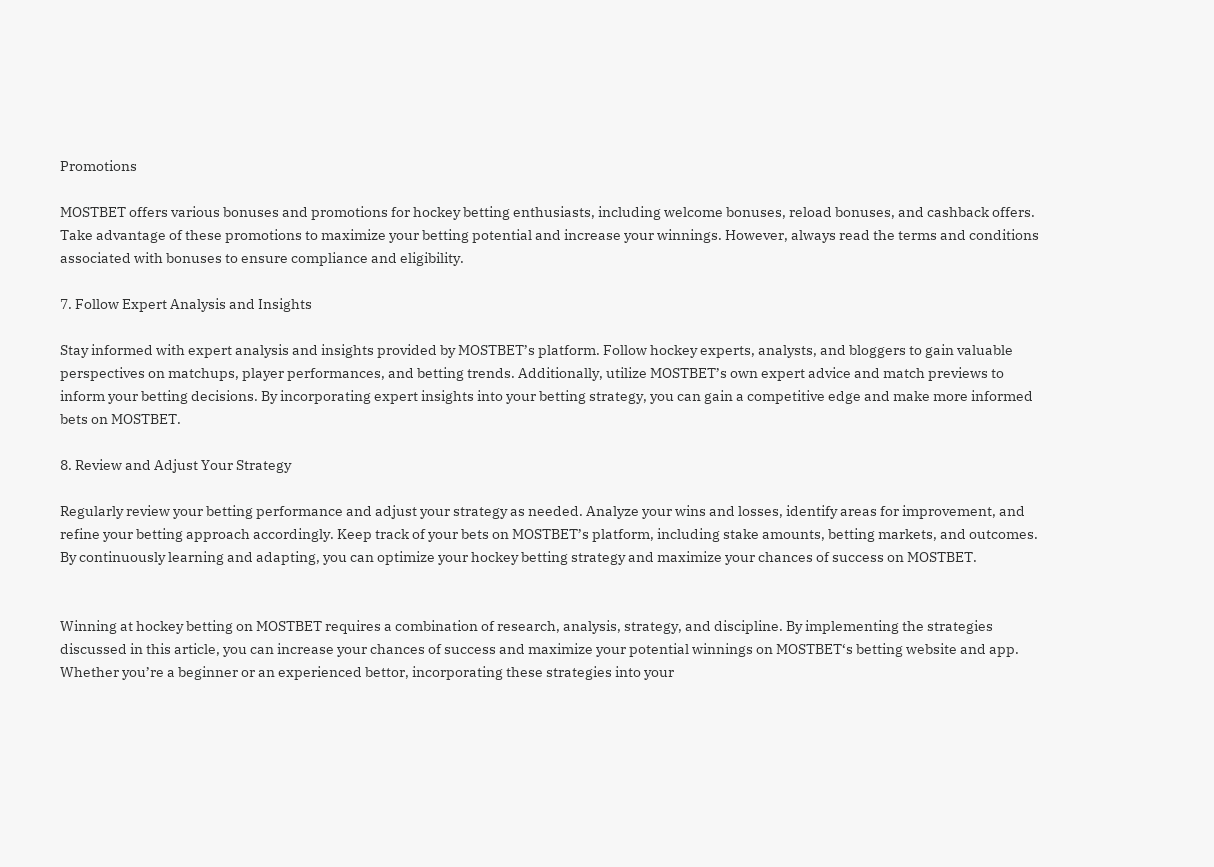Promotions

MOSTBET offers various bonuses and promotions for hockey betting enthusiasts, including welcome bonuses, reload bonuses, and cashback offers. Take advantage of these promotions to maximize your betting potential and increase your winnings. However, always read the terms and conditions associated with bonuses to ensure compliance and eligibility.

7. Follow Expert Analysis and Insights

Stay informed with expert analysis and insights provided by MOSTBET’s platform. Follow hockey experts, analysts, and bloggers to gain valuable perspectives on matchups, player performances, and betting trends. Additionally, utilize MOSTBET’s own expert advice and match previews to inform your betting decisions. By incorporating expert insights into your betting strategy, you can gain a competitive edge and make more informed bets on MOSTBET.

8. Review and Adjust Your Strategy

Regularly review your betting performance and adjust your strategy as needed. Analyze your wins and losses, identify areas for improvement, and refine your betting approach accordingly. Keep track of your bets on MOSTBET’s platform, including stake amounts, betting markets, and outcomes. By continuously learning and adapting, you can optimize your hockey betting strategy and maximize your chances of success on MOSTBET.


Winning at hockey betting on MOSTBET requires a combination of research, analysis, strategy, and discipline. By implementing the strategies discussed in this article, you can increase your chances of success and maximize your potential winnings on MOSTBET‘s betting website and app. Whether you’re a beginner or an experienced bettor, incorporating these strategies into your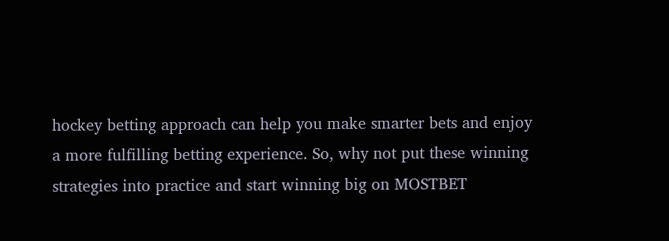hockey betting approach can help you make smarter bets and enjoy a more fulfilling betting experience. So, why not put these winning strategies into practice and start winning big on MOSTBET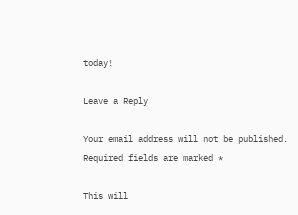today!

Leave a Reply

Your email address will not be published. Required fields are marked *

This will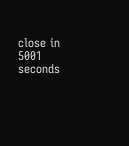close in 5001 seconds